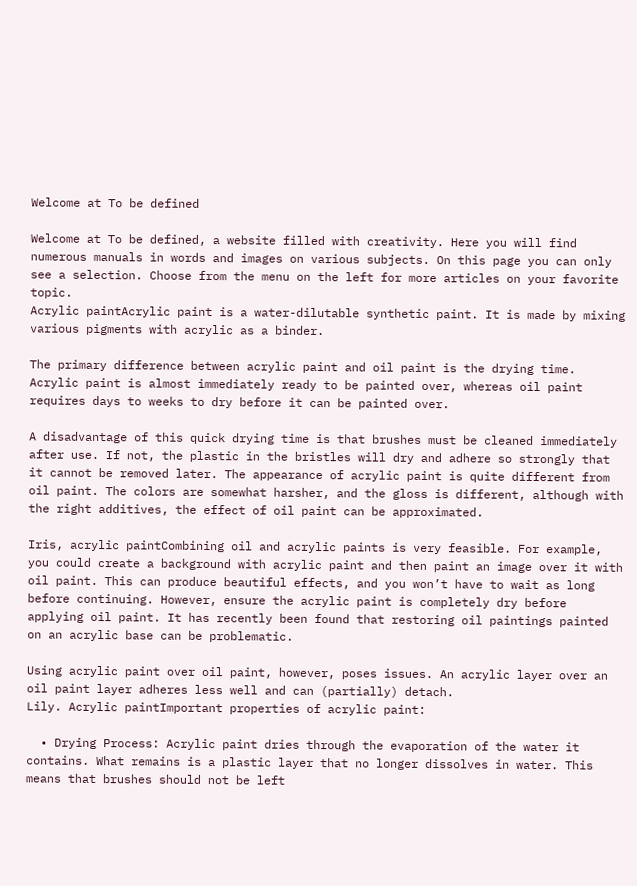Welcome at To be defined

Welcome at To be defined, a website filled with creativity. Here you will find numerous manuals in words and images on various subjects. On this page you can only see a selection. Choose from the menu on the left for more articles on your favorite topic.
Acrylic paintAcrylic paint is a water-dilutable synthetic paint. It is made by mixing various pigments with acrylic as a binder.

The primary difference between acrylic paint and oil paint is the drying time. Acrylic paint is almost immediately ready to be painted over, whereas oil paint requires days to weeks to dry before it can be painted over.

A disadvantage of this quick drying time is that brushes must be cleaned immediately after use. If not, the plastic in the bristles will dry and adhere so strongly that it cannot be removed later. The appearance of acrylic paint is quite different from oil paint. The colors are somewhat harsher, and the gloss is different, although with the right additives, the effect of oil paint can be approximated.

Iris, acrylic paintCombining oil and acrylic paints is very feasible. For example, you could create a background with acrylic paint and then paint an image over it with oil paint. This can produce beautiful effects, and you won’t have to wait as long before continuing. However, ensure the acrylic paint is completely dry before applying oil paint. It has recently been found that restoring oil paintings painted on an acrylic base can be problematic.

Using acrylic paint over oil paint, however, poses issues. An acrylic layer over an oil paint layer adheres less well and can (partially) detach.
Lily. Acrylic paintImportant properties of acrylic paint:

  • Drying Process: Acrylic paint dries through the evaporation of the water it contains. What remains is a plastic layer that no longer dissolves in water. This means that brushes should not be left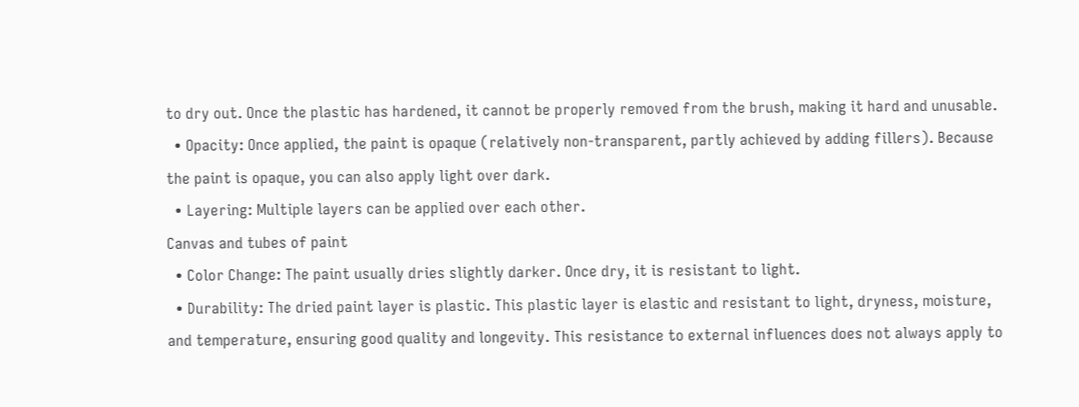to dry out. Once the plastic has hardened, it cannot be properly removed from the brush, making it hard and unusable.
  • Opacity: Once applied, the paint is opaque (relatively non-transparent, partly achieved by adding fillers). Because the paint is opaque, you can also apply light over dark.
  • Layering: Multiple layers can be applied over each other.
Canvas and tubes of paint
  • Color Change: The paint usually dries slightly darker. Once dry, it is resistant to light.
  • Durability: The dried paint layer is plastic. This plastic layer is elastic and resistant to light, dryness, moisture, and temperature, ensuring good quality and longevity. This resistance to external influences does not always apply to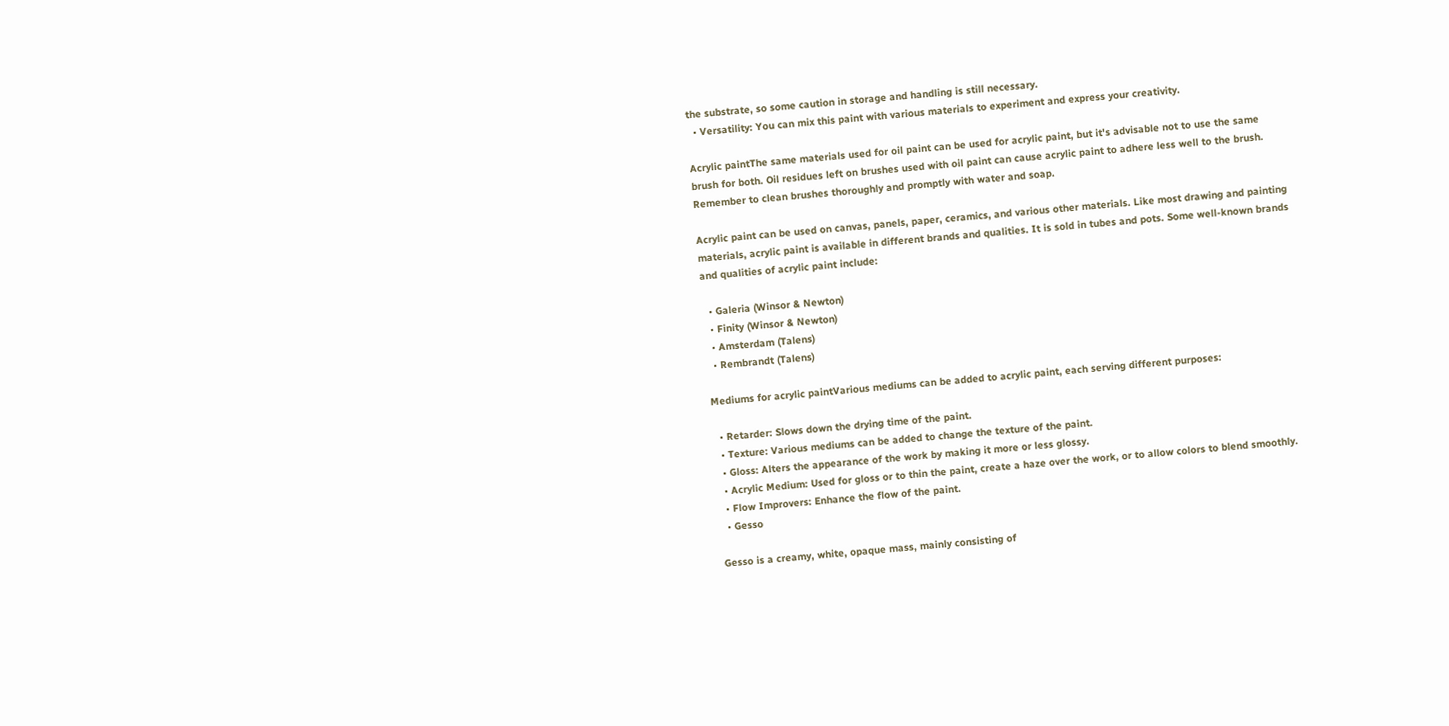the substrate, so some caution in storage and handling is still necessary.
  • Versatility: You can mix this paint with various materials to experiment and express your creativity.

Acrylic paintThe same materials used for oil paint can be used for acrylic paint, but it's advisable not to use the same brush for both. Oil residues left on brushes used with oil paint can cause acrylic paint to adhere less well to the brush. Remember to clean brushes thoroughly and promptly with water and soap.

Acrylic paint can be used on canvas, panels, paper, ceramics, and various other materials. Like most drawing and painting materials, acrylic paint is available in different brands and qualities. It is sold in tubes and pots. Some well-known brands and qualities of acrylic paint include:

  • Galeria (Winsor & Newton)
  • Finity (Winsor & Newton)
  • Amsterdam (Talens)
  • Rembrandt (Talens)

Mediums for acrylic paintVarious mediums can be added to acrylic paint, each serving different purposes:

  • Retarder: Slows down the drying time of the paint.
  • Texture: Various mediums can be added to change the texture of the paint.
  • Gloss: Alters the appearance of the work by making it more or less glossy.
  • Acrylic Medium: Used for gloss or to thin the paint, create a haze over the work, or to allow colors to blend smoothly.
  • Flow Improvers: Enhance the flow of the paint.
  • Gesso

Gesso is a creamy, white, opaque mass, mainly consisting of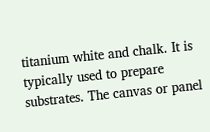titanium white and chalk. It is typically used to prepare substrates. The canvas or panel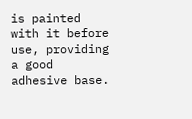is painted with it before use, providing a good adhesive base.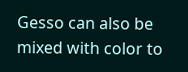Gesso can also be mixed with color to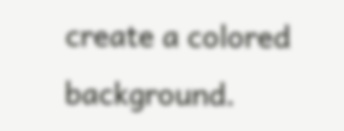create a colored background.